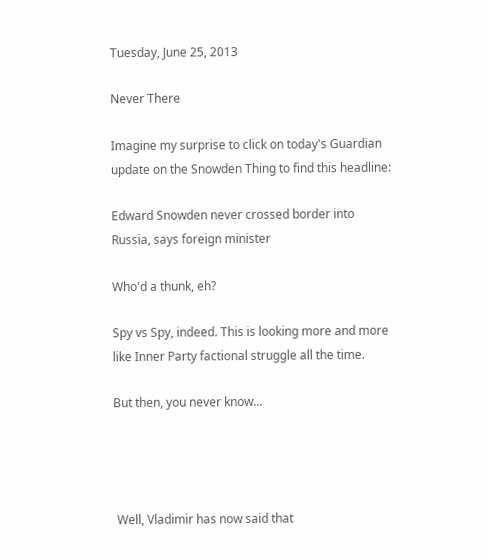Tuesday, June 25, 2013

Never There

Imagine my surprise to click on today's Guardian update on the Snowden Thing to find this headline:

Edward Snowden never crossed border into Russia, says foreign minister

Who'd a thunk, eh?

Spy vs Spy, indeed. This is looking more and more like Inner Party factional struggle all the time.

But then, you never know...




 Well, Vladimir has now said that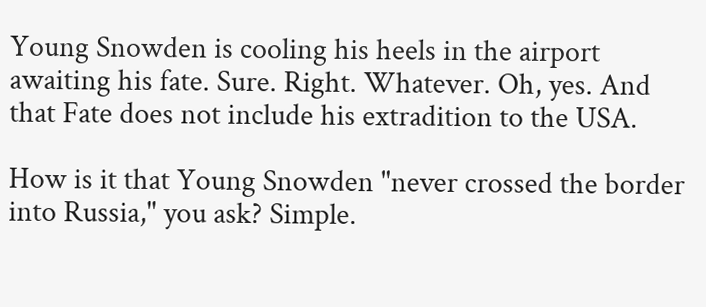Young Snowden is cooling his heels in the airport awaiting his fate. Sure. Right. Whatever. Oh, yes. And that Fate does not include his extradition to the USA.

How is it that Young Snowden "never crossed the border into Russia," you ask? Simple.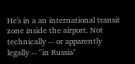He's in a an international transit zone inside the airport. Not technically -- or apparently legally -- "in Russia"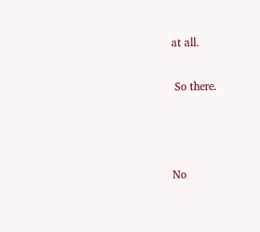at all.

 So there.



No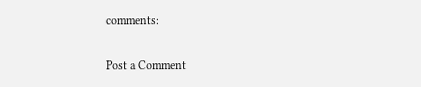comments:

Post a Comment